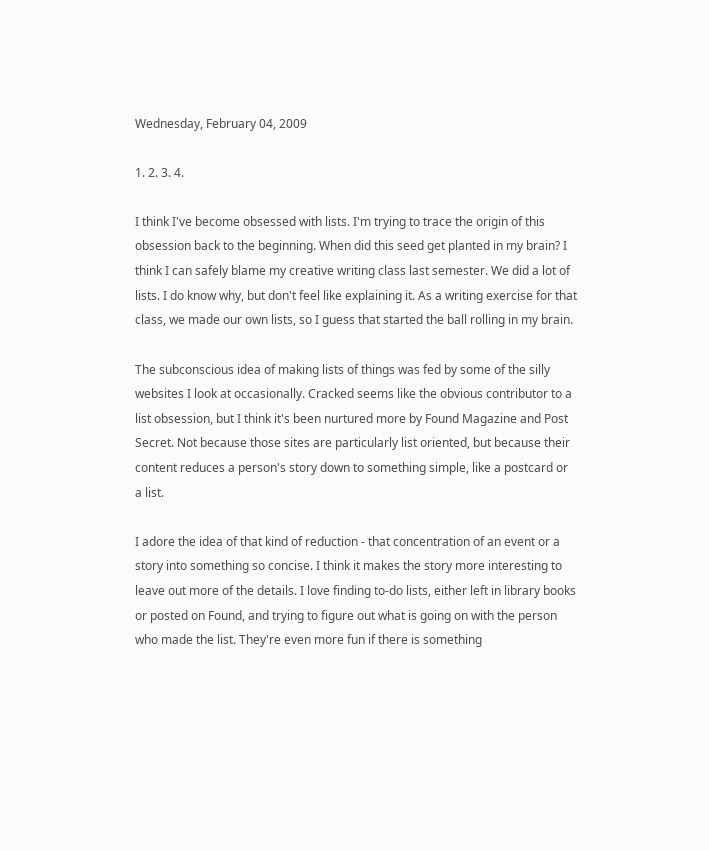Wednesday, February 04, 2009

1. 2. 3. 4.

I think I've become obsessed with lists. I'm trying to trace the origin of this obsession back to the beginning. When did this seed get planted in my brain? I think I can safely blame my creative writing class last semester. We did a lot of lists. I do know why, but don't feel like explaining it. As a writing exercise for that class, we made our own lists, so I guess that started the ball rolling in my brain.

The subconscious idea of making lists of things was fed by some of the silly websites I look at occasionally. Cracked seems like the obvious contributor to a list obsession, but I think it's been nurtured more by Found Magazine and Post Secret. Not because those sites are particularly list oriented, but because their content reduces a person's story down to something simple, like a postcard or a list.

I adore the idea of that kind of reduction - that concentration of an event or a story into something so concise. I think it makes the story more interesting to leave out more of the details. I love finding to-do lists, either left in library books or posted on Found, and trying to figure out what is going on with the person who made the list. They're even more fun if there is something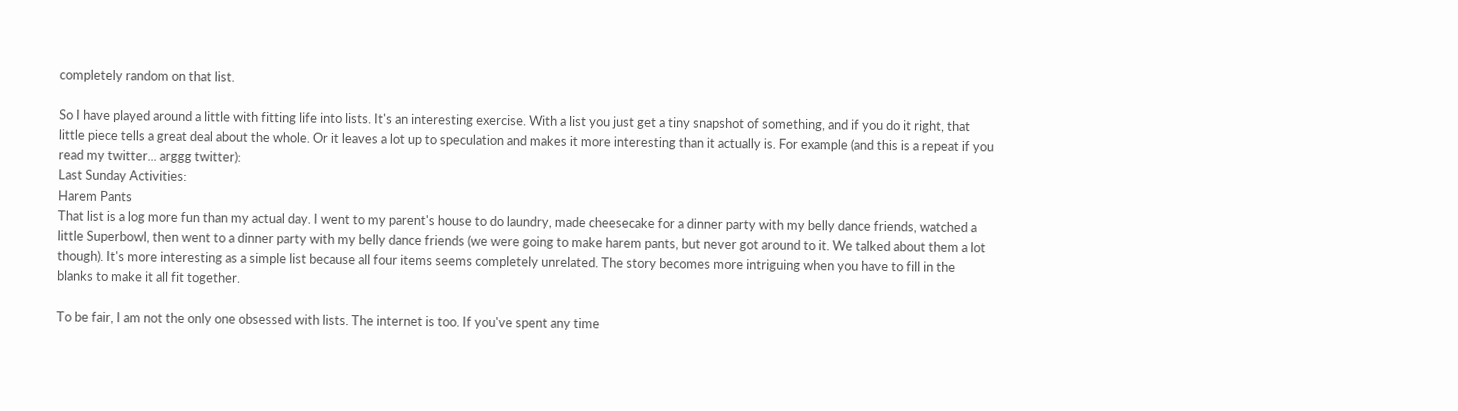completely random on that list.

So I have played around a little with fitting life into lists. It's an interesting exercise. With a list you just get a tiny snapshot of something, and if you do it right, that little piece tells a great deal about the whole. Or it leaves a lot up to speculation and makes it more interesting than it actually is. For example (and this is a repeat if you read my twitter... arggg twitter):
Last Sunday Activities:
Harem Pants
That list is a log more fun than my actual day. I went to my parent's house to do laundry, made cheesecake for a dinner party with my belly dance friends, watched a little Superbowl, then went to a dinner party with my belly dance friends (we were going to make harem pants, but never got around to it. We talked about them a lot though). It's more interesting as a simple list because all four items seems completely unrelated. The story becomes more intriguing when you have to fill in the blanks to make it all fit together.

To be fair, I am not the only one obsessed with lists. The internet is too. If you've spent any time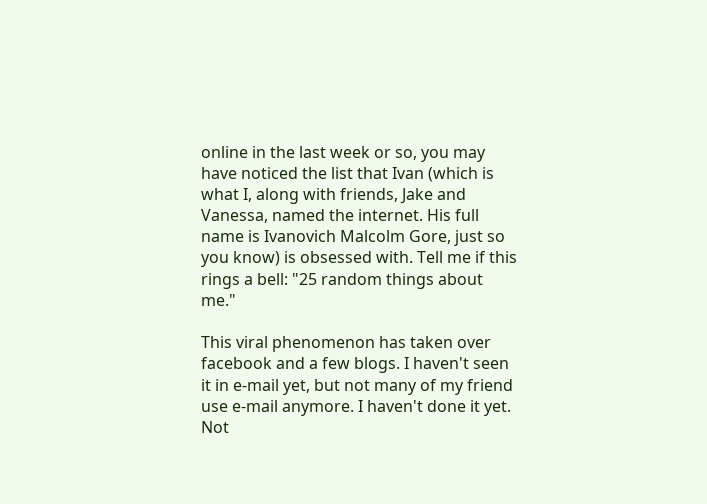online in the last week or so, you may have noticed the list that Ivan (which is what I, along with friends, Jake and Vanessa, named the internet. His full name is Ivanovich Malcolm Gore, just so you know) is obsessed with. Tell me if this rings a bell: "25 random things about me."

This viral phenomenon has taken over facebook and a few blogs. I haven't seen it in e-mail yet, but not many of my friend use e-mail anymore. I haven't done it yet. Not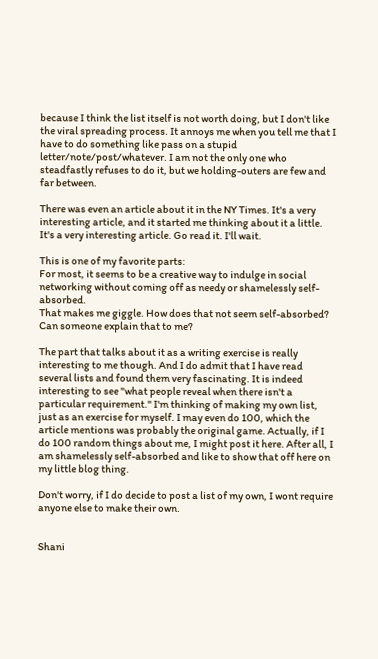because I think the list itself is not worth doing, but I don't like the viral spreading process. It annoys me when you tell me that I have to do something like pass on a stupid letter/note/post/whatever. I am not the only one who steadfastly refuses to do it, but we holding-outers are few and far between.

There was even an article about it in the NY Times. It's a very interesting article, and it started me thinking about it a little. It's a very interesting article. Go read it. I'll wait.

This is one of my favorite parts:
For most, it seems to be a creative way to indulge in social networking without coming off as needy or shamelessly self-absorbed.
That makes me giggle. How does that not seem self-absorbed? Can someone explain that to me?

The part that talks about it as a writing exercise is really interesting to me though. And I do admit that I have read several lists and found them very fascinating. It is indeed interesting to see "what people reveal when there isn't a particular requirement." I'm thinking of making my own list, just as an exercise for myself. I may even do 100, which the article mentions was probably the original game. Actually, if I do 100 random things about me, I might post it here. After all, I am shamelessly self-absorbed and like to show that off here on my little blog thing.

Don't worry, if I do decide to post a list of my own, I wont require anyone else to make their own.


Shani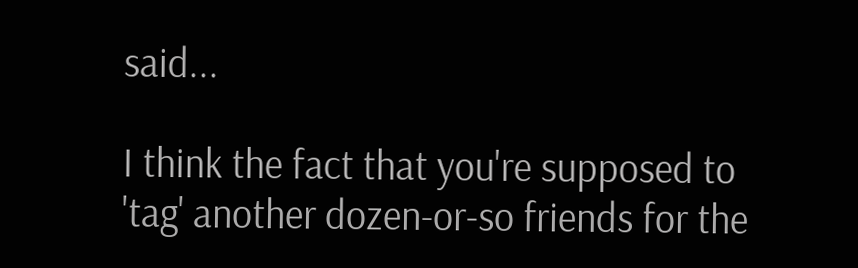said...

I think the fact that you're supposed to 'tag' another dozen-or-so friends for the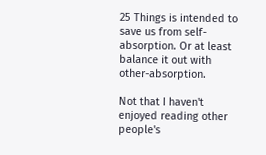25 Things is intended to save us from self-absorption. Or at least balance it out with other-absorption.

Not that I haven't enjoyed reading other people's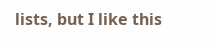lists, but I like this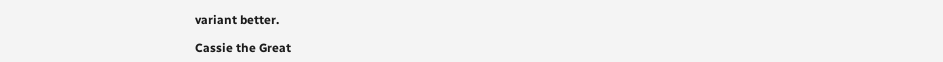variant better.

Cassie the Great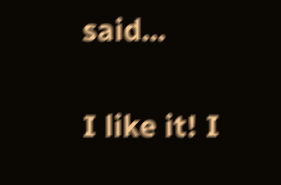said...

I like it! I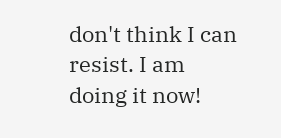don't think I can resist. I am doing it now!